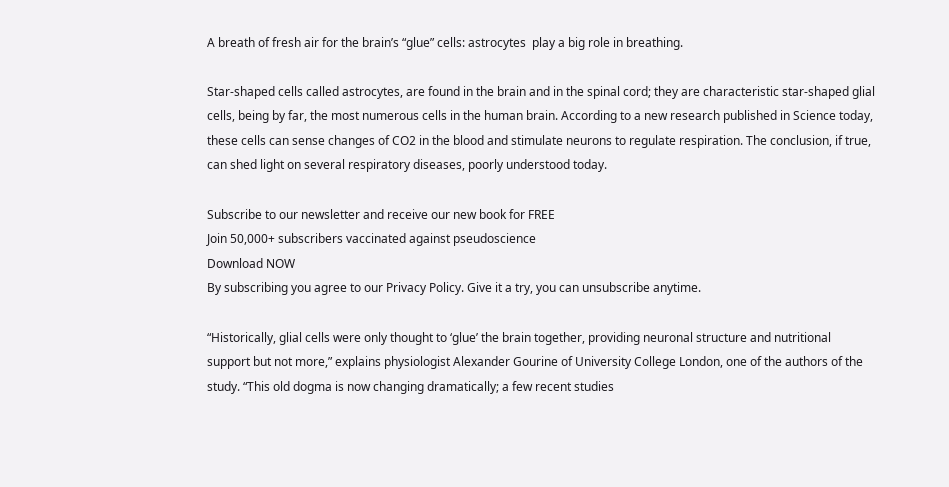A breath of fresh air for the brain’s “glue” cells: astrocytes  play a big role in breathing.

Star-shaped cells called astrocytes, are found in the brain and in the spinal cord; they are characteristic star-shaped glial cells, being by far, the most numerous cells in the human brain. According to a new research published in Science today, these cells can sense changes of CO2 in the blood and stimulate neurons to regulate respiration. The conclusion, if true, can shed light on several respiratory diseases, poorly understood today.

Subscribe to our newsletter and receive our new book for FREE
Join 50,000+ subscribers vaccinated against pseudoscience
Download NOW
By subscribing you agree to our Privacy Policy. Give it a try, you can unsubscribe anytime.

“Historically, glial cells were only thought to ‘glue’ the brain together, providing neuronal structure and nutritional support but not more,” explains physiologist Alexander Gourine of University College London, one of the authors of the study. “This old dogma is now changing dramatically; a few recent studies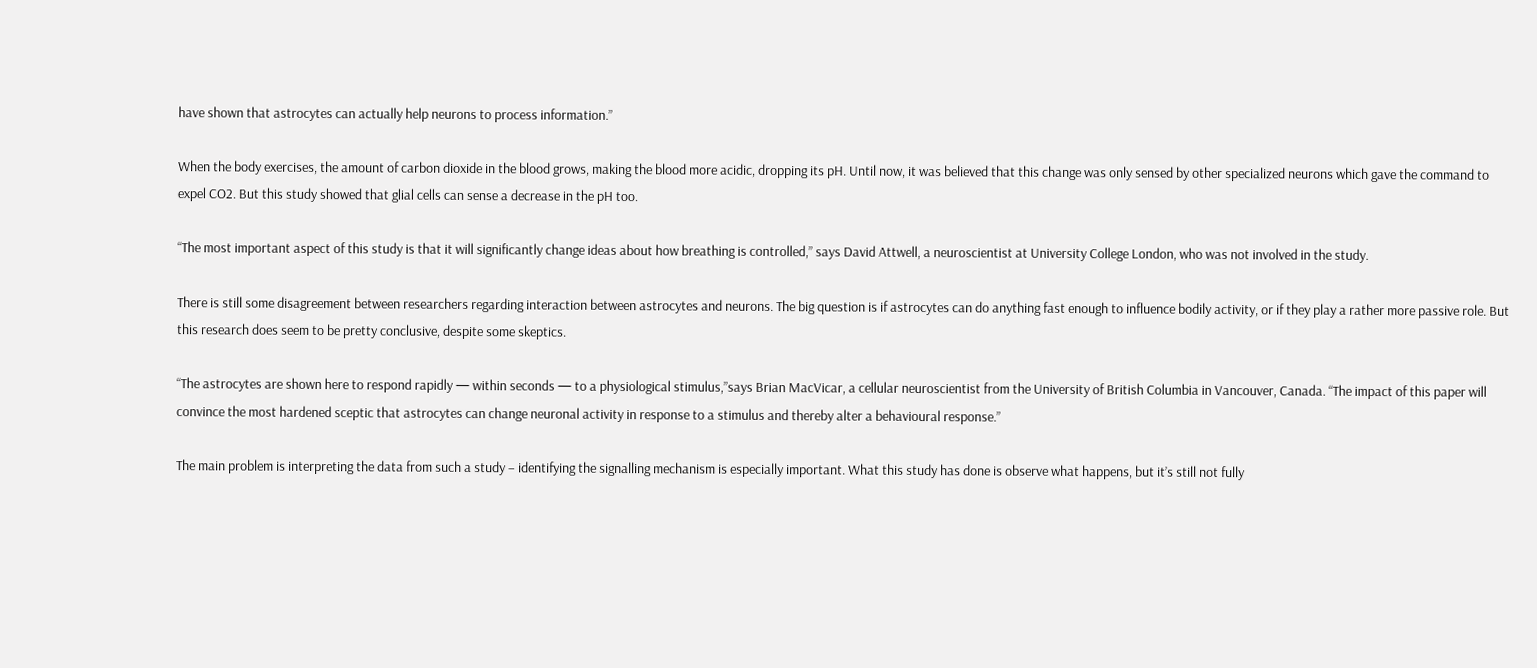have shown that astrocytes can actually help neurons to process information.”

When the body exercises, the amount of carbon dioxide in the blood grows, making the blood more acidic, dropping its pH. Until now, it was believed that this change was only sensed by other specialized neurons which gave the command to expel CO2. But this study showed that glial cells can sense a decrease in the pH too.

“The most important aspect of this study is that it will significantly change ideas about how breathing is controlled,” says David Attwell, a neuroscientist at University College London, who was not involved in the study.

There is still some disagreement between researchers regarding interaction between astrocytes and neurons. The big question is if astrocytes can do anything fast enough to influence bodily activity, or if they play a rather more passive role. But this research does seem to be pretty conclusive, despite some skeptics.

“The astrocytes are shown here to respond rapidly — within seconds — to a physiological stimulus,”says Brian MacVicar, a cellular neuroscientist from the University of British Columbia in Vancouver, Canada. “The impact of this paper will convince the most hardened sceptic that astrocytes can change neuronal activity in response to a stimulus and thereby alter a behavioural response.”

The main problem is interpreting the data from such a study – identifying the signalling mechanism is especially important. What this study has done is observe what happens, but it’s still not fully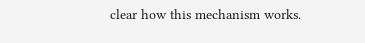clear how this mechanism works.